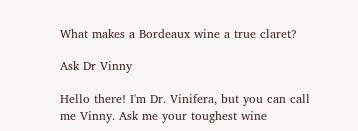What makes a Bordeaux wine a true claret?

Ask Dr Vinny

Hello there! I'm Dr. Vinifera, but you can call me Vinny. Ask me your toughest wine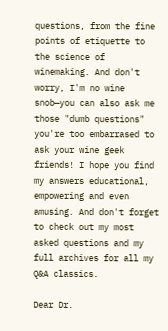questions, from the fine points of etiquette to the science of winemaking. And don't worry, I'm no wine snob—you can also ask me those "dumb questions" you're too embarrased to ask your wine geek friends! I hope you find my answers educational, empowering and even amusing. And don't forget to check out my most asked questions and my full archives for all my Q&A classics.

Dear Dr.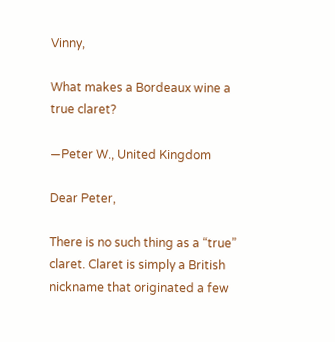Vinny,

What makes a Bordeaux wine a true claret?

—Peter W., United Kingdom

Dear Peter,

There is no such thing as a “true” claret. Claret is simply a British nickname that originated a few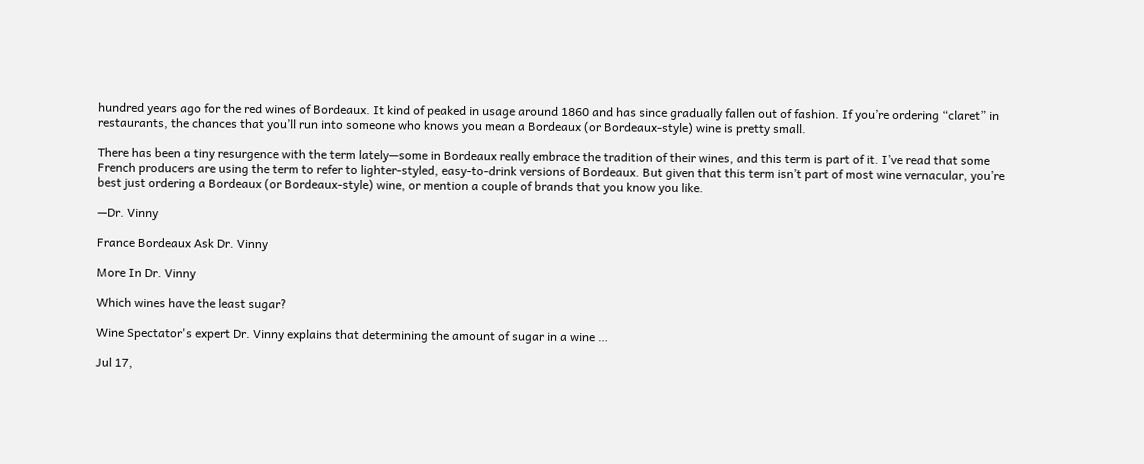hundred years ago for the red wines of Bordeaux. It kind of peaked in usage around 1860 and has since gradually fallen out of fashion. If you’re ordering “claret” in restaurants, the chances that you’ll run into someone who knows you mean a Bordeaux (or Bordeaux-style) wine is pretty small.

There has been a tiny resurgence with the term lately—some in Bordeaux really embrace the tradition of their wines, and this term is part of it. I’ve read that some French producers are using the term to refer to lighter-styled, easy-to-drink versions of Bordeaux. But given that this term isn’t part of most wine vernacular, you’re best just ordering a Bordeaux (or Bordeaux-style) wine, or mention a couple of brands that you know you like.

—Dr. Vinny

France Bordeaux Ask Dr. Vinny

More In Dr. Vinny

Which wines have the least sugar?

Wine Spectator's expert Dr. Vinny explains that determining the amount of sugar in a wine …

Jul 17,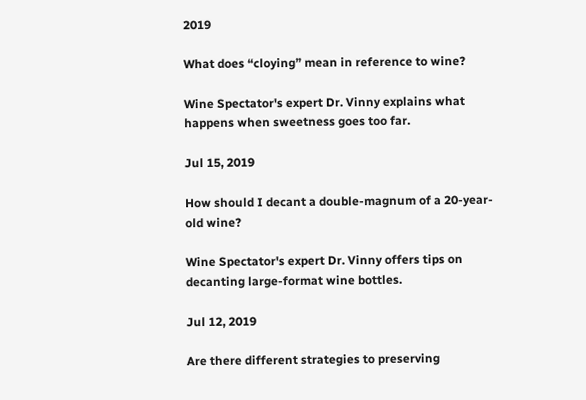2019

What does “cloying” mean in reference to wine?

Wine Spectator's expert Dr. Vinny explains what happens when sweetness goes too far.

Jul 15, 2019

How should I decant a double-magnum of a 20-year-old wine?

Wine Spectator's expert Dr. Vinny offers tips on decanting large-format wine bottles.

Jul 12, 2019

Are there different strategies to preserving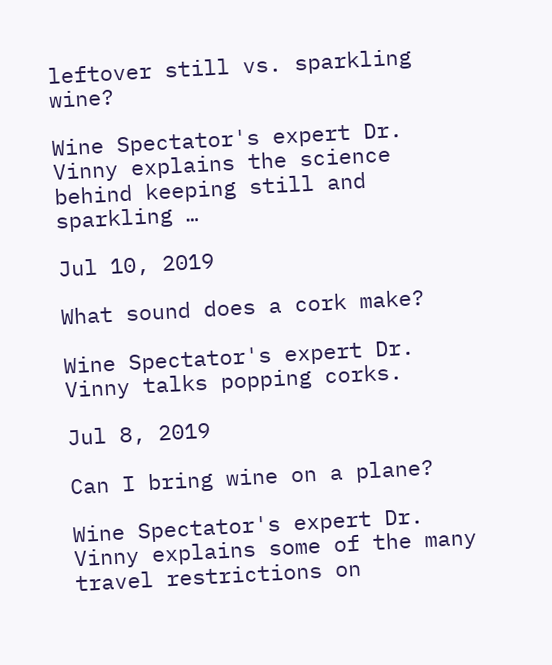leftover still vs. sparkling wine?

Wine Spectator's expert Dr. Vinny explains the science behind keeping still and sparkling …

Jul 10, 2019

What sound does a cork make?

Wine Spectator's expert Dr. Vinny talks popping corks.

Jul 8, 2019

Can I bring wine on a plane?

Wine Spectator's expert Dr. Vinny explains some of the many travel restrictions on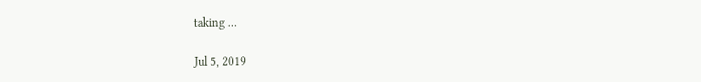taking …

Jul 5, 2019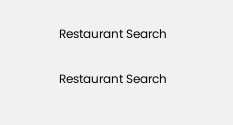Restaurant Search

Restaurant Search